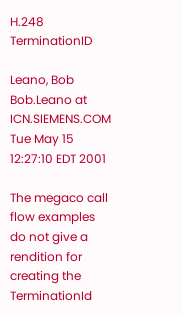H.248 TerminationID

Leano, Bob Bob.Leano at ICN.SIEMENS.COM
Tue May 15 12:27:10 EDT 2001

The megaco call flow examples do not give a rendition for
creating the TerminationId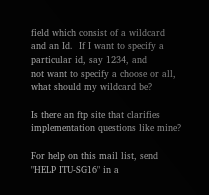field which consist of a wildcard
and an Id.  If I want to specify a particular id, say 1234, and
not want to specify a choose or all, what should my wildcard be?

Is there an ftp site that clarifies implementation questions like mine?

For help on this mail list, send "HELP ITU-SG16" in a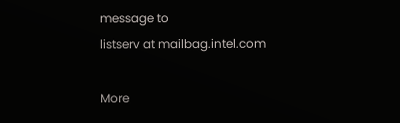message to
listserv at mailbag.intel.com

More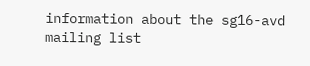information about the sg16-avd mailing list